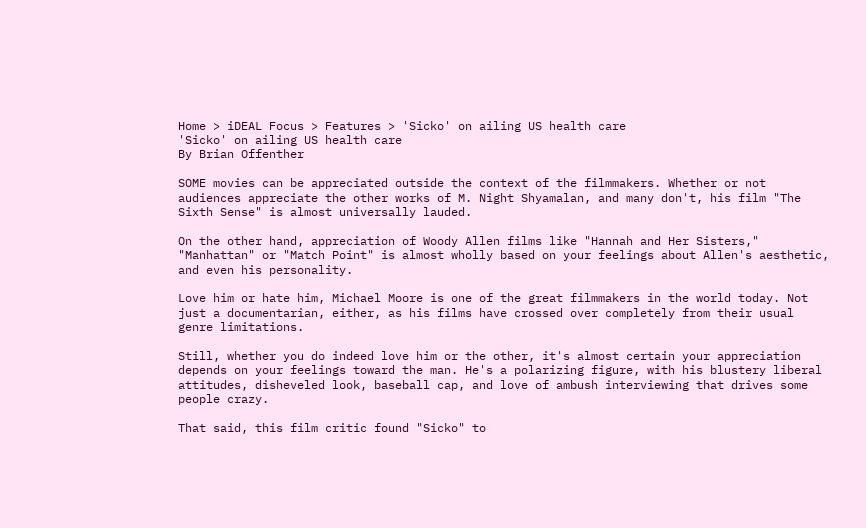Home > iDEAL Focus > Features > 'Sicko' on ailing US health care
'Sicko' on ailing US health care
By Brian Offenther

SOME movies can be appreciated outside the context of the filmmakers. Whether or not audiences appreciate the other works of M. Night Shyamalan, and many don't, his film "The Sixth Sense" is almost universally lauded.

On the other hand, appreciation of Woody Allen films like "Hannah and Her Sisters," "Manhattan" or "Match Point" is almost wholly based on your feelings about Allen's aesthetic, and even his personality.

Love him or hate him, Michael Moore is one of the great filmmakers in the world today. Not just a documentarian, either, as his films have crossed over completely from their usual genre limitations.

Still, whether you do indeed love him or the other, it's almost certain your appreciation depends on your feelings toward the man. He's a polarizing figure, with his blustery liberal attitudes, disheveled look, baseball cap, and love of ambush interviewing that drives some people crazy.

That said, this film critic found "Sicko" to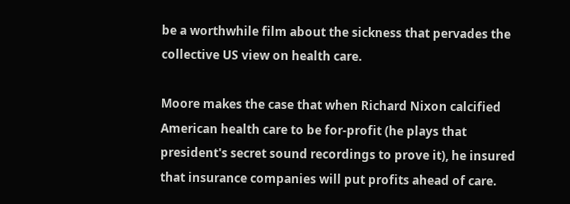be a worthwhile film about the sickness that pervades the collective US view on health care.

Moore makes the case that when Richard Nixon calcified American health care to be for-profit (he plays that president's secret sound recordings to prove it), he insured that insurance companies will put profits ahead of care.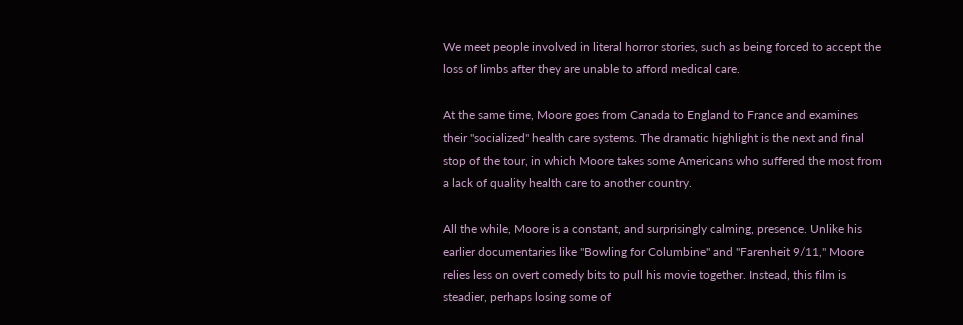We meet people involved in literal horror stories, such as being forced to accept the loss of limbs after they are unable to afford medical care.

At the same time, Moore goes from Canada to England to France and examines their "socialized" health care systems. The dramatic highlight is the next and final stop of the tour, in which Moore takes some Americans who suffered the most from a lack of quality health care to another country.

All the while, Moore is a constant, and surprisingly calming, presence. Unlike his earlier documentaries like "Bowling for Columbine" and "Farenheit 9/11," Moore relies less on overt comedy bits to pull his movie together. Instead, this film is steadier, perhaps losing some of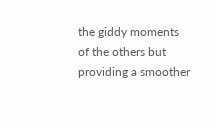the giddy moments of the others but providing a smoother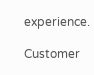experience.

Customer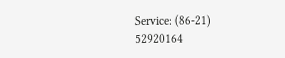Service: (86-21) 52920164